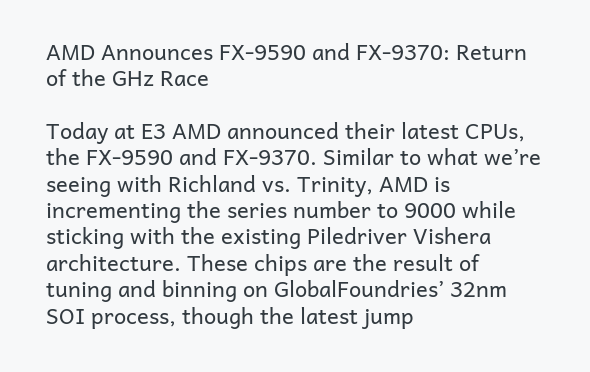AMD Announces FX-9590 and FX-9370: Return of the GHz Race

Today at E3 AMD announced their latest CPUs, the FX-9590 and FX-9370. Similar to what we’re seeing with Richland vs. Trinity, AMD is incrementing the series number to 9000 while sticking with the existing Piledriver Vishera architecture. These chips are the result of tuning and binning on GlobalFoundries’ 32nm SOI process, though the latest jump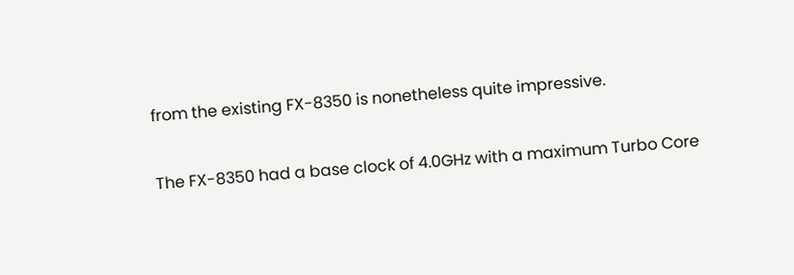from the existing FX-8350 is nonetheless quite impressive.

The FX-8350 had a base clock of 4.0GHz with a maximum Turbo Core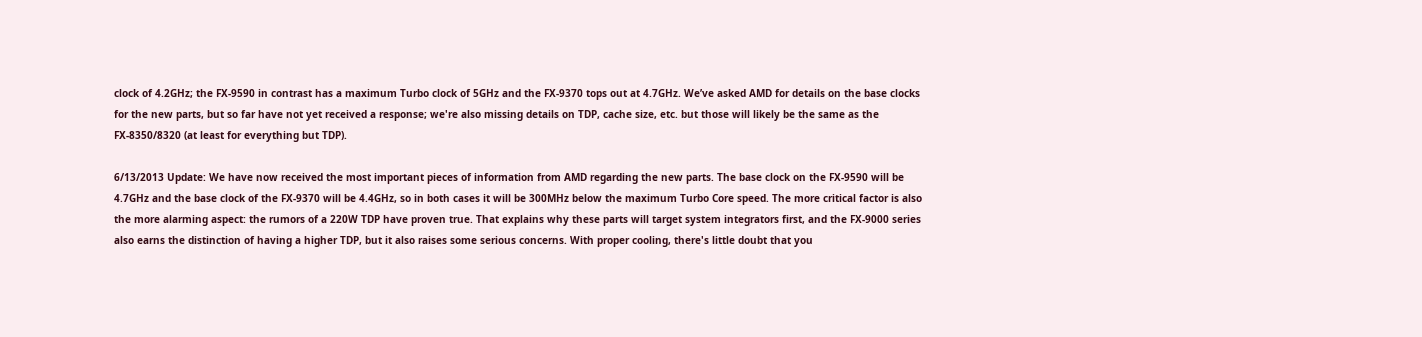clock of 4.2GHz; the FX-9590 in contrast has a maximum Turbo clock of 5GHz and the FX-9370 tops out at 4.7GHz. We’ve asked AMD for details on the base clocks for the new parts, but so far have not yet received a response; we're also missing details on TDP, cache size, etc. but those will likely be the same as the FX-8350/8320 (at least for everything but TDP).

6/13/2013 Update: We have now received the most important pieces of information from AMD regarding the new parts. The base clock on the FX-9590 will be 4.7GHz and the base clock of the FX-9370 will be 4.4GHz, so in both cases it will be 300MHz below the maximum Turbo Core speed. The more critical factor is also the more alarming aspect: the rumors of a 220W TDP have proven true. That explains why these parts will target system integrators first, and the FX-9000 series also earns the distinction of having a higher TDP, but it also raises some serious concerns. With proper cooling, there's little doubt that you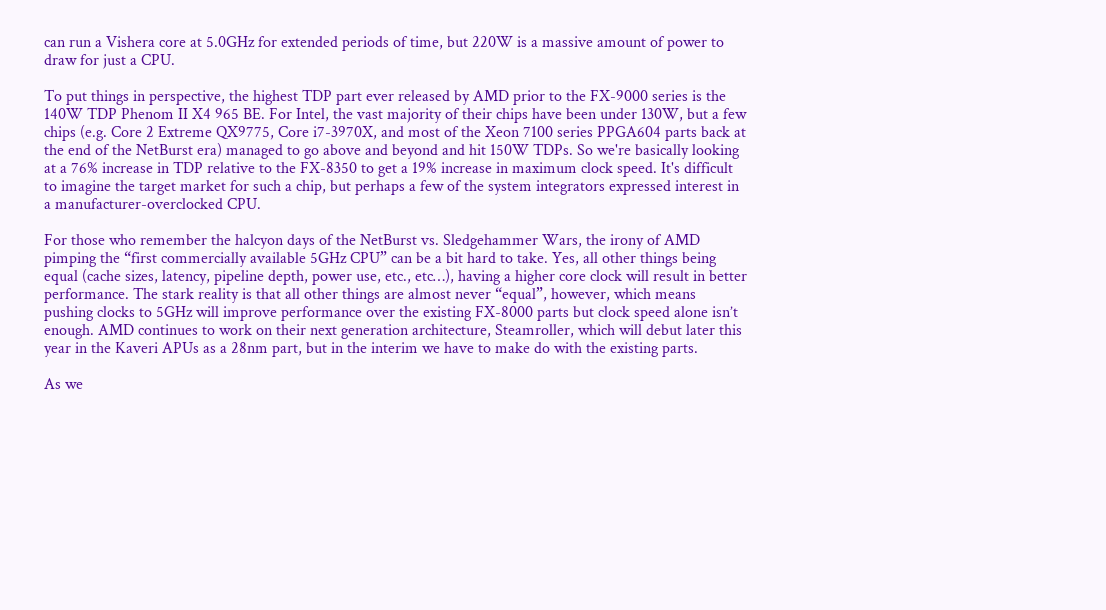can run a Vishera core at 5.0GHz for extended periods of time, but 220W is a massive amount of power to draw for just a CPU.

To put things in perspective, the highest TDP part ever released by AMD prior to the FX-9000 series is the 140W TDP Phenom II X4 965 BE. For Intel, the vast majority of their chips have been under 130W, but a few  chips (e.g. Core 2 Extreme QX9775, Core i7-3970X, and most of the Xeon 7100 series PPGA604 parts back at the end of the NetBurst era) managed to go above and beyond and hit 150W TDPs. So we're basically looking at a 76% increase in TDP relative to the FX-8350 to get a 19% increase in maximum clock speed. It's difficult to imagine the target market for such a chip, but perhaps a few of the system integrators expressed interest in a manufacturer-overclocked CPU.

For those who remember the halcyon days of the NetBurst vs. Sledgehammer Wars, the irony of AMD pimping the “first commercially available 5GHz CPU” can be a bit hard to take. Yes, all other things being equal (cache sizes, latency, pipeline depth, power use, etc., etc…), having a higher core clock will result in better performance. The stark reality is that all other things are almost never “equal”, however, which means pushing clocks to 5GHz will improve performance over the existing FX-8000 parts but clock speed alone isn’t enough. AMD continues to work on their next generation architecture, Steamroller, which will debut later this year in the Kaveri APUs as a 28nm part, but in the interim we have to make do with the existing parts.

As we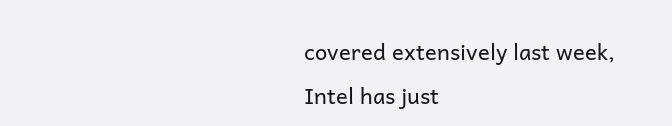covered extensively last week, Intel has just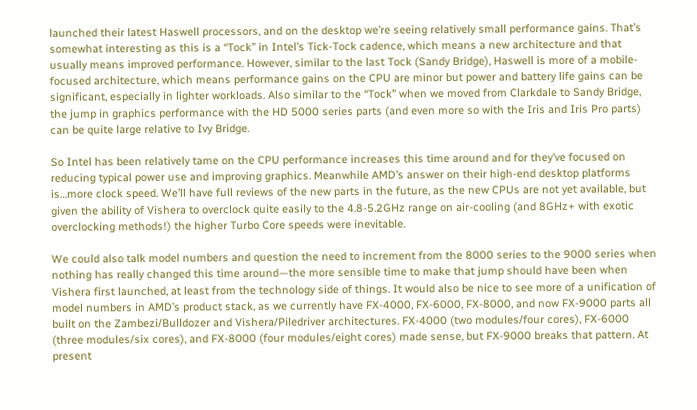launched their latest Haswell processors, and on the desktop we’re seeing relatively small performance gains. That’s somewhat interesting as this is a “Tock” in Intel’s Tick-Tock cadence, which means a new architecture and that usually means improved performance. However, similar to the last Tock (Sandy Bridge), Haswell is more of a mobile-focused architecture, which means performance gains on the CPU are minor but power and battery life gains can be significant, especially in lighter workloads. Also similar to the “Tock” when we moved from Clarkdale to Sandy Bridge, the jump in graphics performance with the HD 5000 series parts (and even more so with the Iris and Iris Pro parts) can be quite large relative to Ivy Bridge.

So Intel has been relatively tame on the CPU performance increases this time around and for they’ve focused on reducing typical power use and improving graphics. Meanwhile AMD’s answer on their high-end desktop platforms is…more clock speed. We’ll have full reviews of the new parts in the future, as the new CPUs are not yet available, but given the ability of Vishera to overclock quite easily to the 4.8-5.2GHz range on air-cooling (and 8GHz+ with exotic overclocking methods!) the higher Turbo Core speeds were inevitable.

We could also talk model numbers and question the need to increment from the 8000 series to the 9000 series when nothing has really changed this time around—the more sensible time to make that jump should have been when Vishera first launched, at least from the technology side of things. It would also be nice to see more of a unification of model numbers in AMD’s product stack, as we currently have FX-4000, FX-6000, FX-8000, and now FX-9000 parts all built on the Zambezi/Bulldozer and Vishera/Piledriver architectures. FX-4000 (two modules/four cores), FX-6000 (three modules/six cores), and FX-8000 (four modules/eight cores) made sense, but FX-9000 breaks that pattern. At present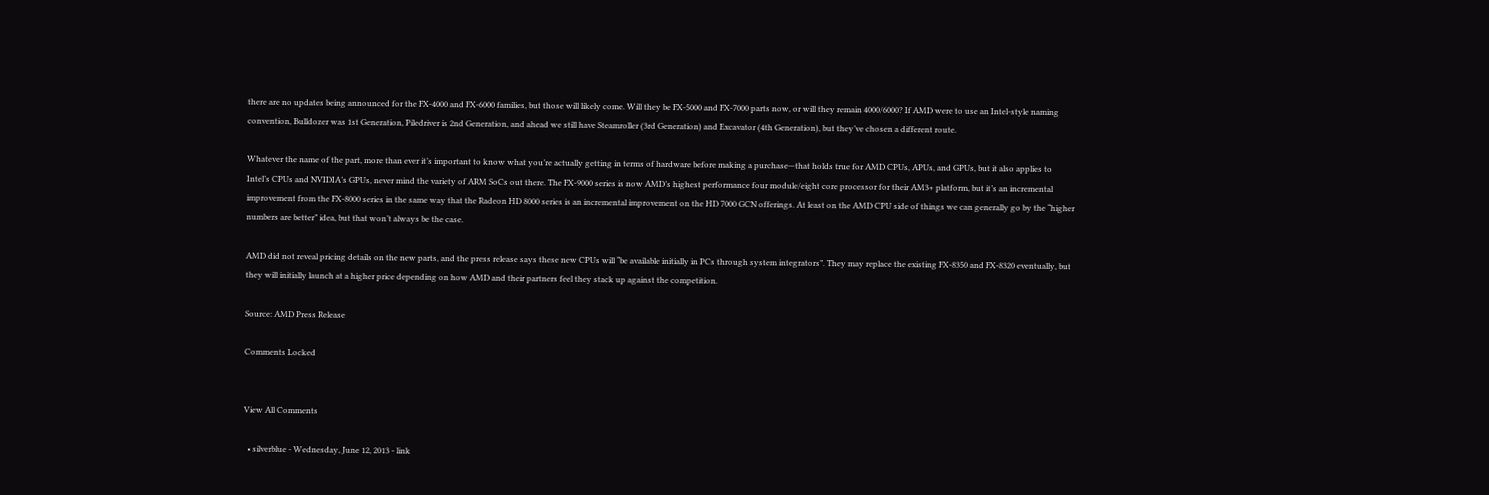there are no updates being announced for the FX-4000 and FX-6000 families, but those will likely come. Will they be FX-5000 and FX-7000 parts now, or will they remain 4000/6000? If AMD were to use an Intel-style naming convention, Bulldozer was 1st Generation, Piledriver is 2nd Generation, and ahead we still have Steamroller (3rd Generation) and Excavator (4th Generation), but they’ve chosen a different route.

Whatever the name of the part, more than ever it’s important to know what you’re actually getting in terms of hardware before making a purchase—that holds true for AMD CPUs, APUs, and GPUs, but it also applies to Intel’s CPUs and NVIDIA’s GPUs, never mind the variety of ARM SoCs out there. The FX-9000 series is now AMD’s highest performance four module/eight core processor for their AM3+ platform, but it’s an incremental improvement from the FX-8000 series in the same way that the Radeon HD 8000 series is an incremental improvement on the HD 7000 GCN offerings. At least on the AMD CPU side of things we can generally go by the “higher numbers are better” idea, but that won’t always be the case.

AMD did not reveal pricing details on the new parts, and the press release says these new CPUs will “be available initially in PCs through system integrators”. They may replace the existing FX-8350 and FX-8320 eventually, but they will initially launch at a higher price depending on how AMD and their partners feel they stack up against the competition.

Source: AMD Press Release

Comments Locked


View All Comments

  • silverblue - Wednesday, June 12, 2013 - link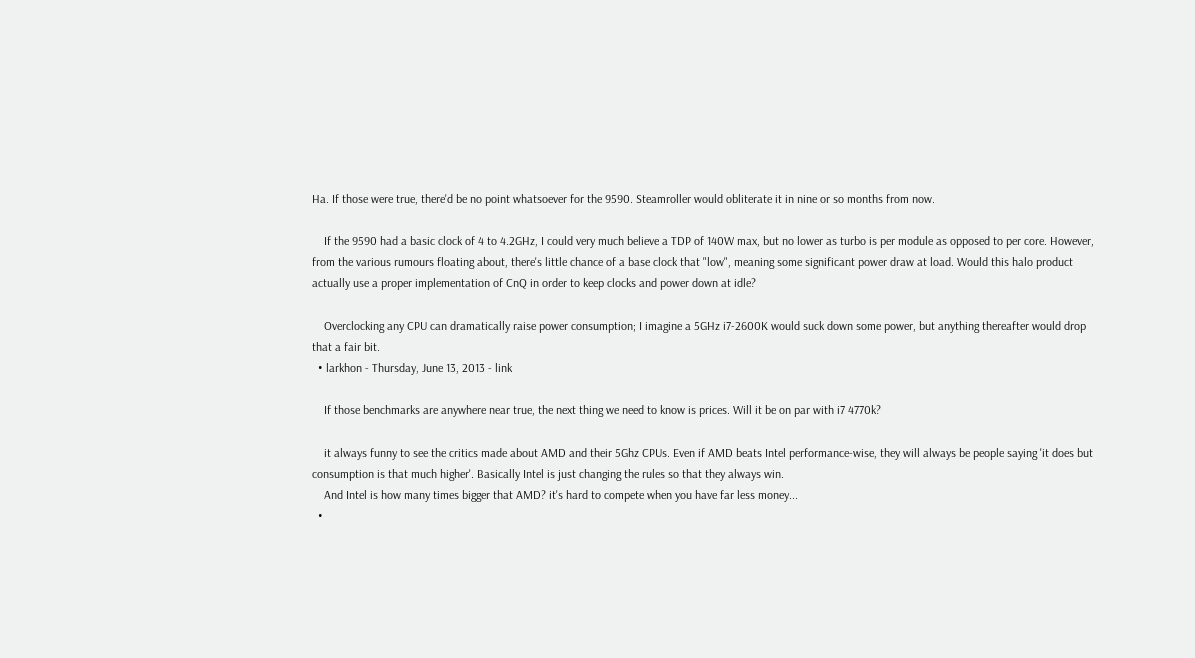Ha. If those were true, there'd be no point whatsoever for the 9590. Steamroller would obliterate it in nine or so months from now.

    If the 9590 had a basic clock of 4 to 4.2GHz, I could very much believe a TDP of 140W max, but no lower as turbo is per module as opposed to per core. However, from the various rumours floating about, there's little chance of a base clock that "low", meaning some significant power draw at load. Would this halo product actually use a proper implementation of CnQ in order to keep clocks and power down at idle?

    Overclocking any CPU can dramatically raise power consumption; I imagine a 5GHz i7-2600K would suck down some power, but anything thereafter would drop that a fair bit.
  • larkhon - Thursday, June 13, 2013 - link

    If those benchmarks are anywhere near true, the next thing we need to know is prices. Will it be on par with i7 4770k?

    it always funny to see the critics made about AMD and their 5Ghz CPUs. Even if AMD beats Intel performance-wise, they will always be people saying 'it does but consumption is that much higher'. Basically Intel is just changing the rules so that they always win.
    And Intel is how many times bigger that AMD? it's hard to compete when you have far less money...
  •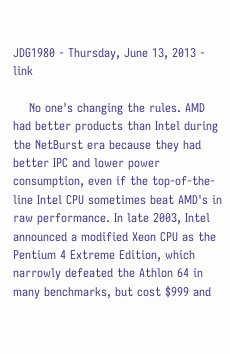JDG1980 - Thursday, June 13, 2013 - link

    No one's changing the rules. AMD had better products than Intel during the NetBurst era because they had better IPC and lower power consumption, even if the top-of-the-line Intel CPU sometimes beat AMD's in raw performance. In late 2003, Intel announced a modified Xeon CPU as the Pentium 4 Extreme Edition, which narrowly defeated the Athlon 64 in many benchmarks, but cost $999 and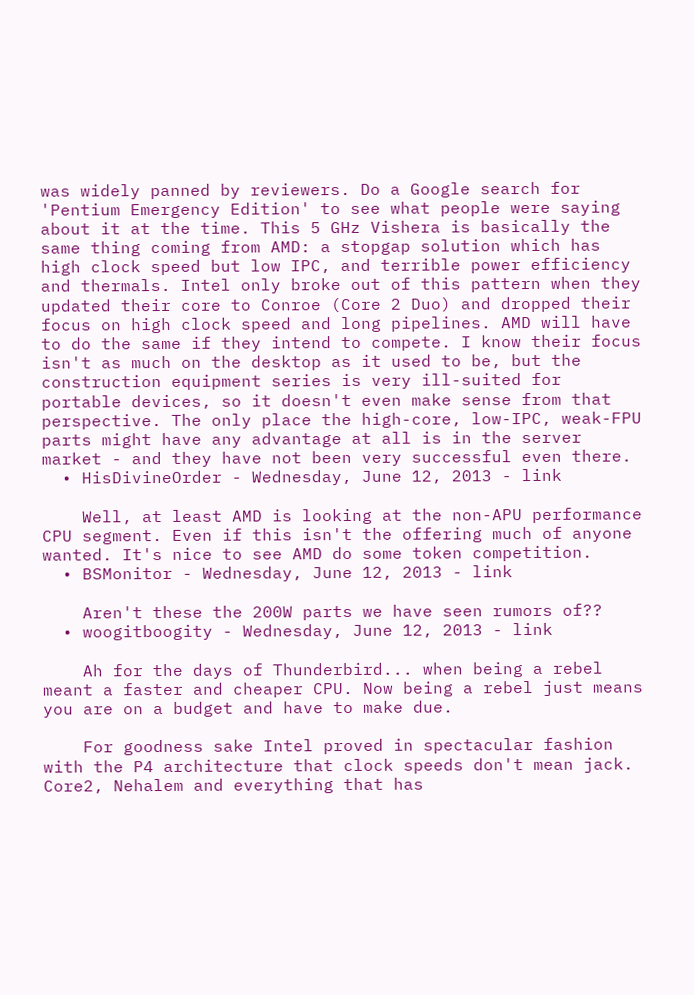was widely panned by reviewers. Do a Google search for 'Pentium Emergency Edition' to see what people were saying about it at the time. This 5 GHz Vishera is basically the same thing coming from AMD: a stopgap solution which has high clock speed but low IPC, and terrible power efficiency and thermals. Intel only broke out of this pattern when they updated their core to Conroe (Core 2 Duo) and dropped their focus on high clock speed and long pipelines. AMD will have to do the same if they intend to compete. I know their focus isn't as much on the desktop as it used to be, but the construction equipment series is very ill-suited for portable devices, so it doesn't even make sense from that perspective. The only place the high-core, low-IPC, weak-FPU parts might have any advantage at all is in the server market - and they have not been very successful even there.
  • HisDivineOrder - Wednesday, June 12, 2013 - link

    Well, at least AMD is looking at the non-APU performance CPU segment. Even if this isn't the offering much of anyone wanted. It's nice to see AMD do some token competition.
  • BSMonitor - Wednesday, June 12, 2013 - link

    Aren't these the 200W parts we have seen rumors of??
  • woogitboogity - Wednesday, June 12, 2013 - link

    Ah for the days of Thunderbird... when being a rebel meant a faster and cheaper CPU. Now being a rebel just means you are on a budget and have to make due.

    For goodness sake Intel proved in spectacular fashion with the P4 architecture that clock speeds don't mean jack. Core2, Nehalem and everything that has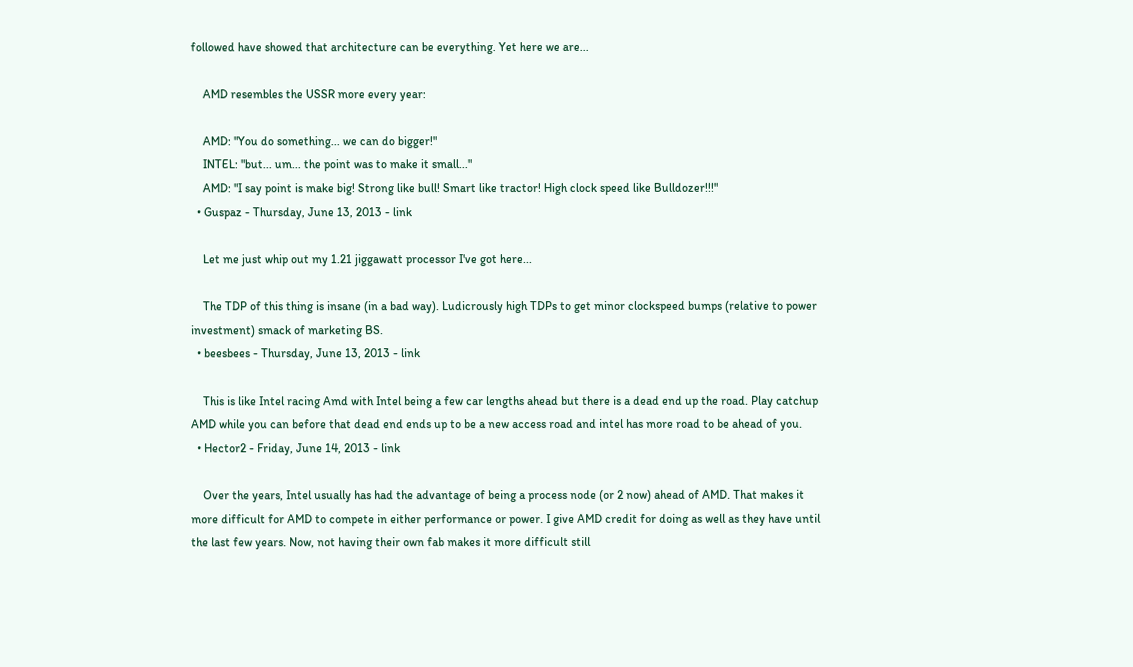followed have showed that architecture can be everything. Yet here we are...

    AMD resembles the USSR more every year:

    AMD: "You do something... we can do bigger!"
    INTEL: "but... um... the point was to make it small..."
    AMD: "I say point is make big! Strong like bull! Smart like tractor! High clock speed like Bulldozer!!!"
  • Guspaz - Thursday, June 13, 2013 - link

    Let me just whip out my 1.21 jiggawatt processor I've got here...

    The TDP of this thing is insane (in a bad way). Ludicrously high TDPs to get minor clockspeed bumps (relative to power investment) smack of marketing BS.
  • beesbees - Thursday, June 13, 2013 - link

    This is like Intel racing Amd with Intel being a few car lengths ahead but there is a dead end up the road. Play catchup AMD while you can before that dead end ends up to be a new access road and intel has more road to be ahead of you.
  • Hector2 - Friday, June 14, 2013 - link

    Over the years, Intel usually has had the advantage of being a process node (or 2 now) ahead of AMD. That makes it more difficult for AMD to compete in either performance or power. I give AMD credit for doing as well as they have until the last few years. Now, not having their own fab makes it more difficult still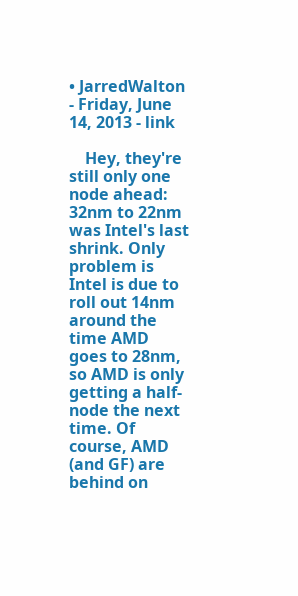• JarredWalton - Friday, June 14, 2013 - link

    Hey, they're still only one node ahead: 32nm to 22nm was Intel's last shrink. Only problem is Intel is due to roll out 14nm around the time AMD goes to 28nm, so AMD is only getting a half-node the next time. Of course, AMD (and GF) are behind on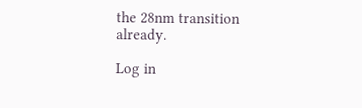the 28nm transition already.

Log in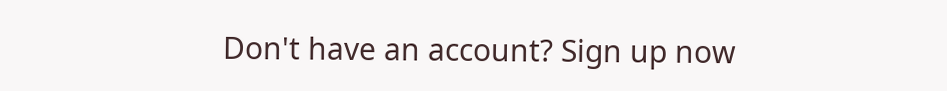Don't have an account? Sign up now